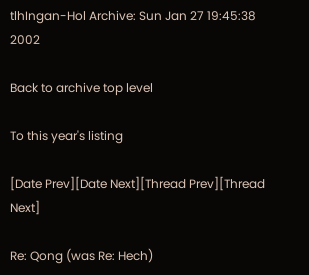tlhIngan-Hol Archive: Sun Jan 27 19:45:38 2002

Back to archive top level

To this year's listing

[Date Prev][Date Next][Thread Prev][Thread Next]

Re: Qong (was Re: Hech)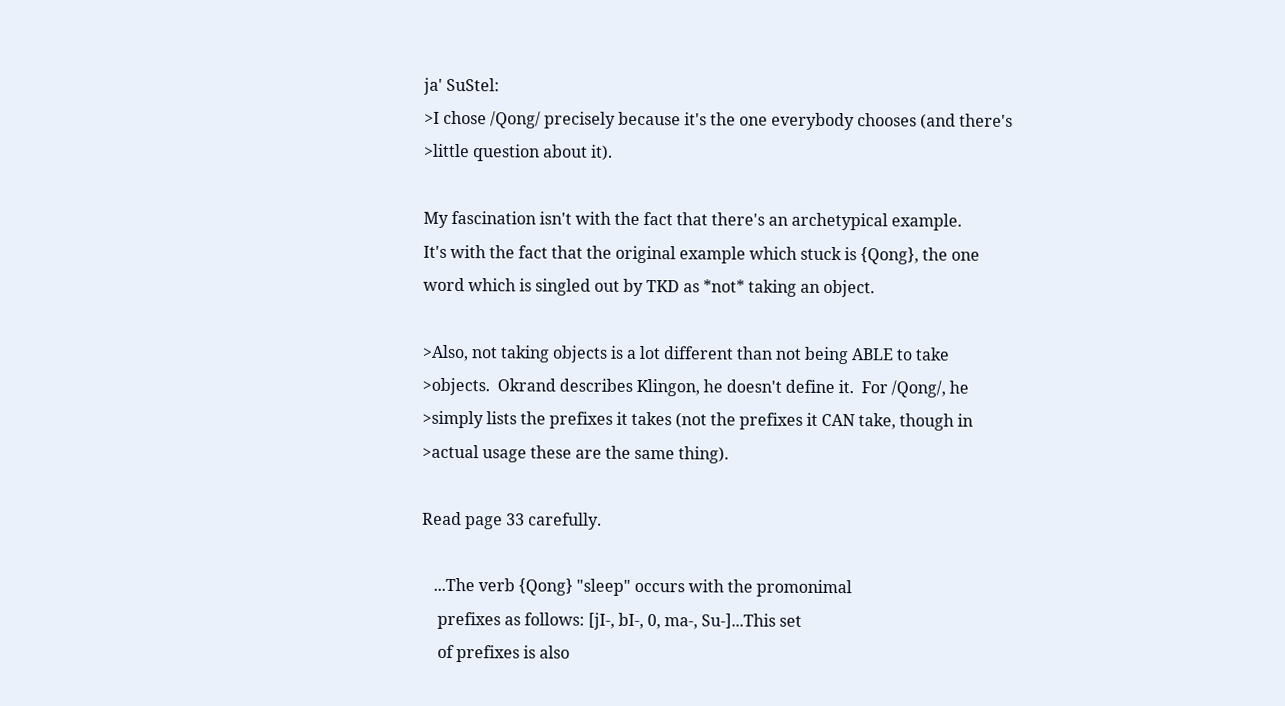ja' SuStel:
>I chose /Qong/ precisely because it's the one everybody chooses (and there's
>little question about it).

My fascination isn't with the fact that there's an archetypical example.
It's with the fact that the original example which stuck is {Qong}, the one
word which is singled out by TKD as *not* taking an object.

>Also, not taking objects is a lot different than not being ABLE to take
>objects.  Okrand describes Klingon, he doesn't define it.  For /Qong/, he
>simply lists the prefixes it takes (not the prefixes it CAN take, though in
>actual usage these are the same thing).

Read page 33 carefully.

   ...The verb {Qong} "sleep" occurs with the promonimal
    prefixes as follows: [jI-, bI-, 0, ma-, Su-]...This set
    of prefixes is also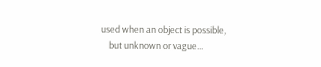used when an object is possible,
    but unknown or vague...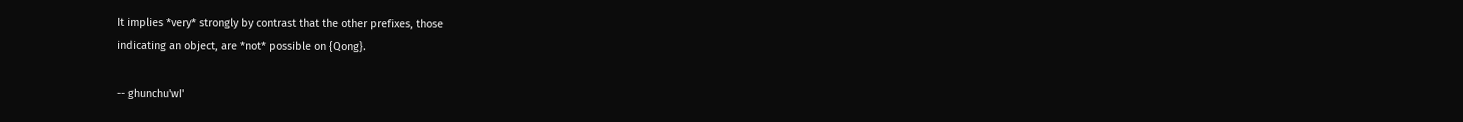It implies *very* strongly by contrast that the other prefixes, those
indicating an object, are *not* possible on {Qong}.

-- ghunchu'wI'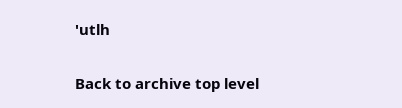'utlh

Back to archive top level